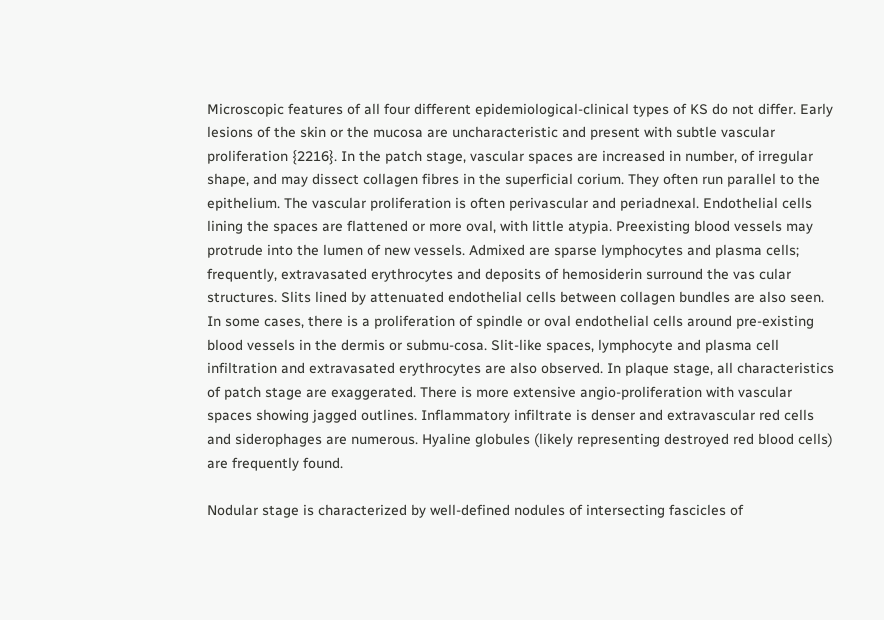Microscopic features of all four different epidemiological-clinical types of KS do not differ. Early lesions of the skin or the mucosa are uncharacteristic and present with subtle vascular proliferation {2216}. In the patch stage, vascular spaces are increased in number, of irregular shape, and may dissect collagen fibres in the superficial corium. They often run parallel to the epithelium. The vascular proliferation is often perivascular and periadnexal. Endothelial cells lining the spaces are flattened or more oval, with little atypia. Preexisting blood vessels may protrude into the lumen of new vessels. Admixed are sparse lymphocytes and plasma cells; frequently, extravasated erythrocytes and deposits of hemosiderin surround the vas cular structures. Slits lined by attenuated endothelial cells between collagen bundles are also seen. In some cases, there is a proliferation of spindle or oval endothelial cells around pre-existing blood vessels in the dermis or submu-cosa. Slit-like spaces, lymphocyte and plasma cell infiltration and extravasated erythrocytes are also observed. In plaque stage, all characteristics of patch stage are exaggerated. There is more extensive angio-proliferation with vascular spaces showing jagged outlines. Inflammatory infiltrate is denser and extravascular red cells and siderophages are numerous. Hyaline globules (likely representing destroyed red blood cells) are frequently found.

Nodular stage is characterized by well-defined nodules of intersecting fascicles of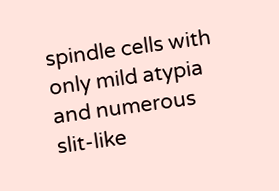spindle cells with only mild atypia and numerous slit-like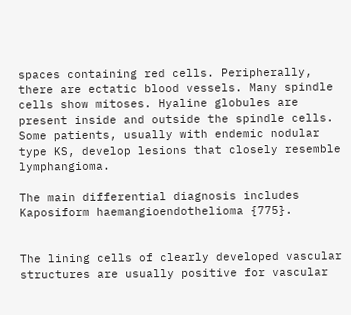spaces containing red cells. Peripherally, there are ectatic blood vessels. Many spindle cells show mitoses. Hyaline globules are present inside and outside the spindle cells. Some patients, usually with endemic nodular type KS, develop lesions that closely resemble lymphangioma.

The main differential diagnosis includes Kaposiform haemangioendothelioma {775}.


The lining cells of clearly developed vascular structures are usually positive for vascular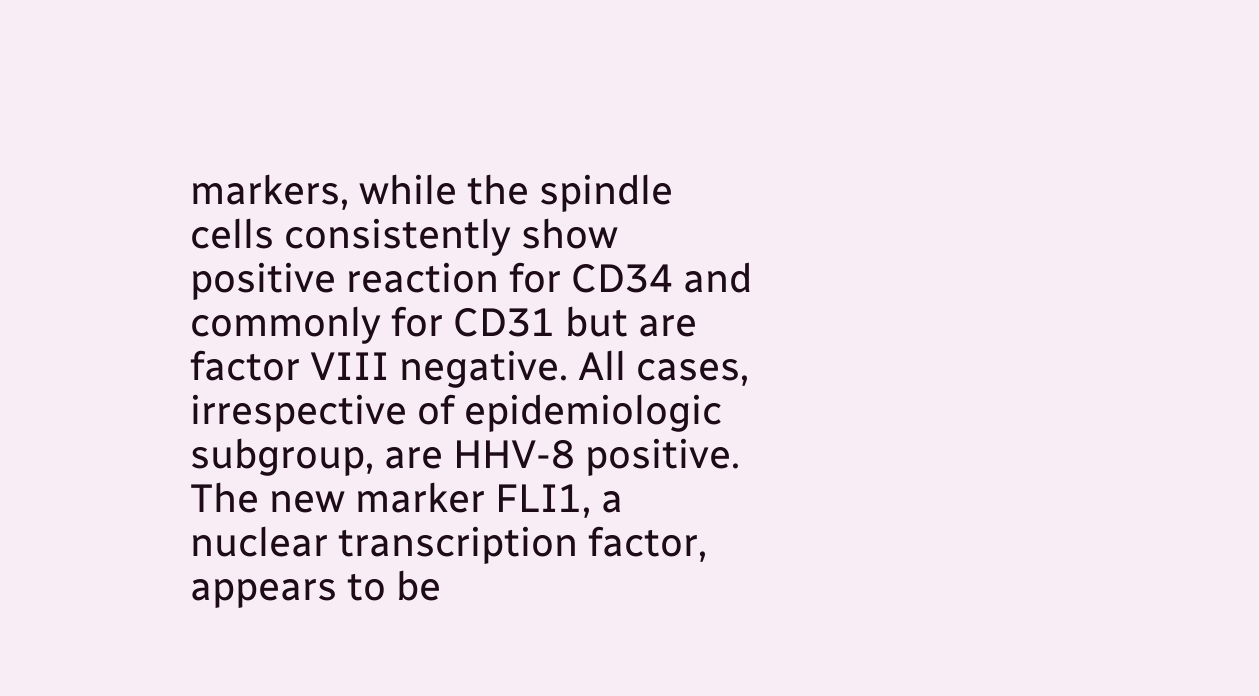markers, while the spindle cells consistently show positive reaction for CD34 and commonly for CD31 but are factor VIII negative. All cases, irrespective of epidemiologic subgroup, are HHV-8 positive. The new marker FLI1, a nuclear transcription factor, appears to be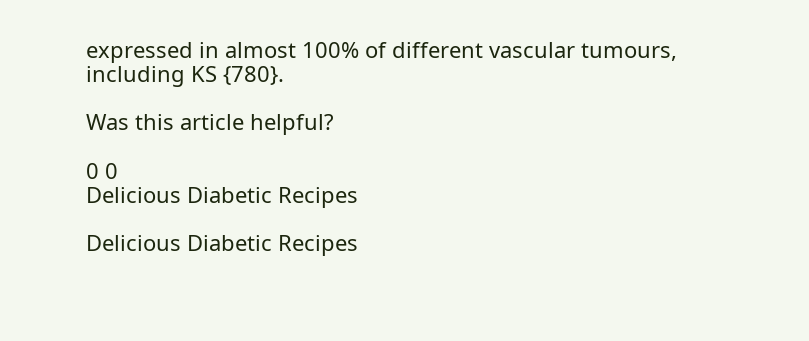expressed in almost 100% of different vascular tumours, including KS {780}.

Was this article helpful?

0 0
Delicious Diabetic Recipes

Delicious Diabetic Recipes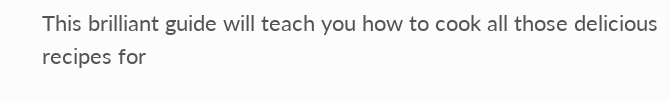This brilliant guide will teach you how to cook all those delicious recipes for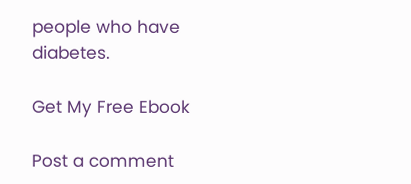people who have diabetes.

Get My Free Ebook

Post a comment